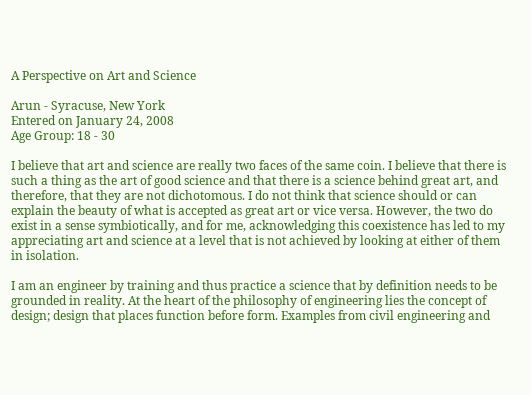A Perspective on Art and Science

Arun - Syracuse, New York
Entered on January 24, 2008
Age Group: 18 - 30

I believe that art and science are really two faces of the same coin. I believe that there is such a thing as the art of good science and that there is a science behind great art, and therefore, that they are not dichotomous. I do not think that science should or can explain the beauty of what is accepted as great art or vice versa. However, the two do exist in a sense symbiotically, and for me, acknowledging this coexistence has led to my appreciating art and science at a level that is not achieved by looking at either of them in isolation.

I am an engineer by training and thus practice a science that by definition needs to be grounded in reality. At the heart of the philosophy of engineering lies the concept of design; design that places function before form. Examples from civil engineering and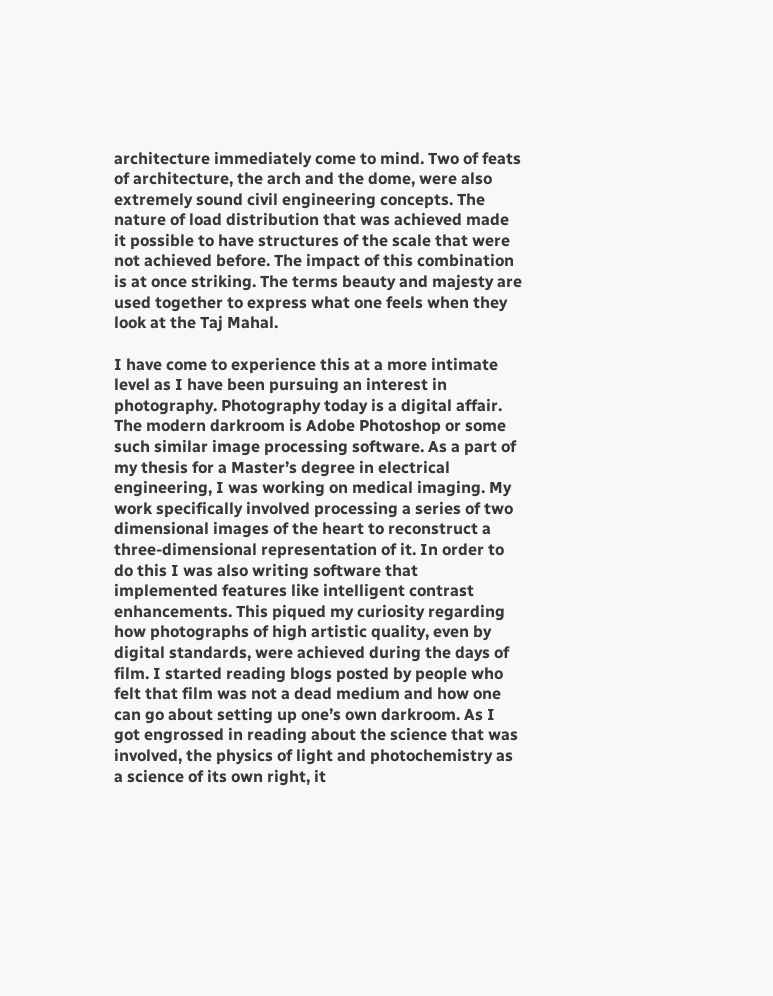architecture immediately come to mind. Two of feats of architecture, the arch and the dome, were also extremely sound civil engineering concepts. The nature of load distribution that was achieved made it possible to have structures of the scale that were not achieved before. The impact of this combination is at once striking. The terms beauty and majesty are used together to express what one feels when they look at the Taj Mahal.

I have come to experience this at a more intimate level as I have been pursuing an interest in photography. Photography today is a digital affair. The modern darkroom is Adobe Photoshop or some such similar image processing software. As a part of my thesis for a Master’s degree in electrical engineering, I was working on medical imaging. My work specifically involved processing a series of two dimensional images of the heart to reconstruct a three-dimensional representation of it. In order to do this I was also writing software that implemented features like intelligent contrast enhancements. This piqued my curiosity regarding how photographs of high artistic quality, even by digital standards, were achieved during the days of film. I started reading blogs posted by people who felt that film was not a dead medium and how one can go about setting up one’s own darkroom. As I got engrossed in reading about the science that was involved, the physics of light and photochemistry as a science of its own right, it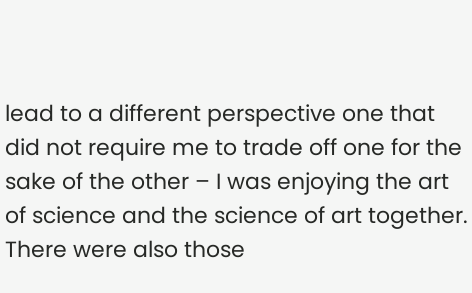lead to a different perspective one that did not require me to trade off one for the sake of the other – I was enjoying the art of science and the science of art together. There were also those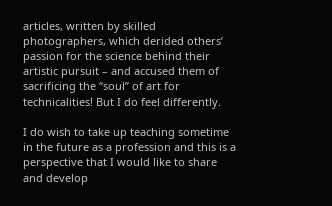articles, written by skilled photographers, which derided others’ passion for the science behind their artistic pursuit – and accused them of sacrificing the “soul” of art for technicalities! But I do feel differently.

I do wish to take up teaching sometime in the future as a profession and this is a perspective that I would like to share and develop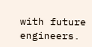with future engineers.